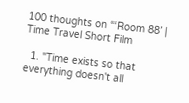100 thoughts on “‘Room 88’ | Time Travel Short Film

  1. "Time exists so that everything doesn't all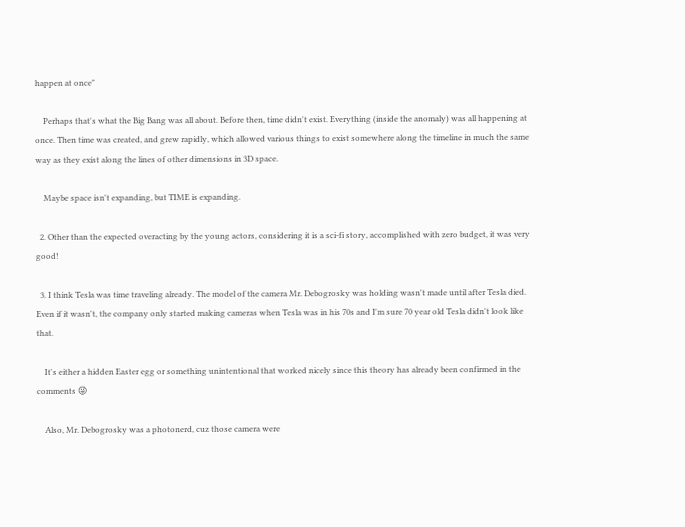happen at once"

    Perhaps that's what the Big Bang was all about. Before then, time didn't exist. Everything (inside the anomaly) was all happening at once. Then time was created, and grew rapidly, which allowed various things to exist somewhere along the timeline in much the same way as they exist along the lines of other dimensions in 3D space.

    Maybe space isn't expanding, but TIME is expanding.

  2. Other than the expected overacting by the young actors, considering it is a sci-fi story, accomplished with zero budget, it was very good!

  3. I think Tesla was time traveling already. The model of the camera Mr. Debogrosky was holding wasn't made until after Tesla died. Even if it wasn't, the company only started making cameras when Tesla was in his 70s and I'm sure 70 year old Tesla didn't look like that.

    It's either a hidden Easter egg or something unintentional that worked nicely since this theory has already been confirmed in the comments 😜

    Also, Mr. Debogrosky was a photonerd, cuz those camera were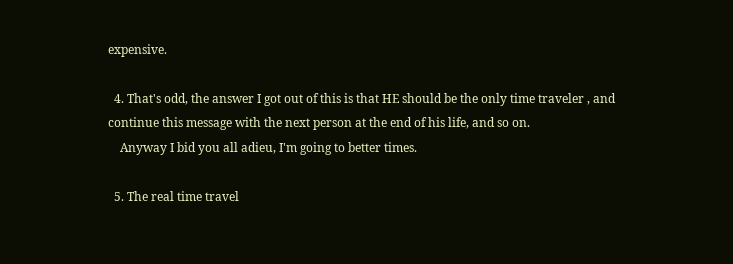expensive.

  4. That's odd, the answer I got out of this is that HE should be the only time traveler , and continue this message with the next person at the end of his life, and so on.
    Anyway I bid you all adieu, I'm going to better times.

  5. The real time travel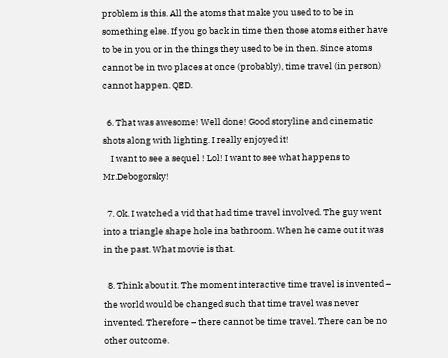problem is this. All the atoms that make you used to to be in something else. If you go back in time then those atoms either have to be in you or in the things they used to be in then. Since atoms cannot be in two places at once (probably), time travel (in person) cannot happen. QED.

  6. That was awesome! Well done! Good storyline and cinematic shots along with lighting. I really enjoyed it!
    I want to see a sequel ! Lol! I want to see what happens to Mr.Debogorsky!

  7. Ok. I watched a vid that had time travel involved. The guy went into a triangle shape hole ina bathroom. When he came out it was in the past. What movie is that.

  8. Think about it. The moment interactive time travel is invented – the world would be changed such that time travel was never invented. Therefore – there cannot be time travel. There can be no other outcome.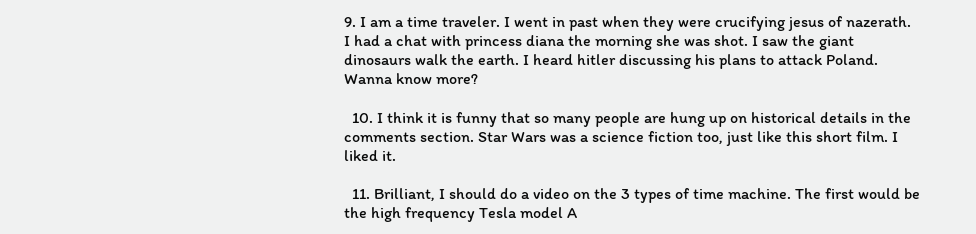9. I am a time traveler. I went in past when they were crucifying jesus of nazerath. I had a chat with princess diana the morning she was shot. I saw the giant dinosaurs walk the earth. I heard hitler discussing his plans to attack Poland. Wanna know more?

  10. I think it is funny that so many people are hung up on historical details in the comments section. Star Wars was a science fiction too, just like this short film. I liked it.

  11. Brilliant, I should do a video on the 3 types of time machine. The first would be the high frequency Tesla model A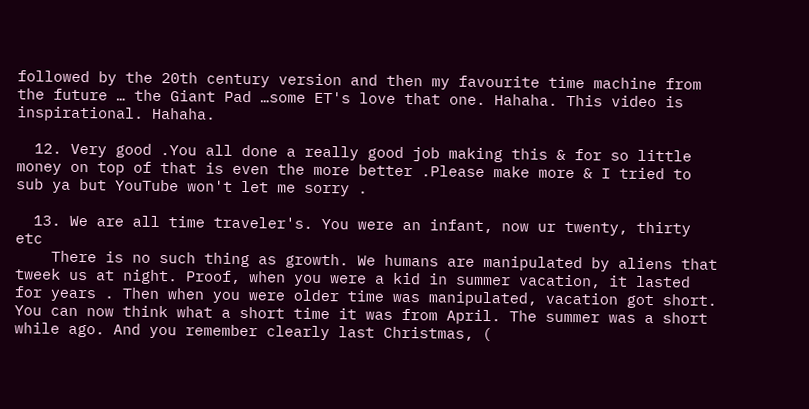followed by the 20th century version and then my favourite time machine from the future … the Giant Pad …some ET's love that one. Hahaha. This video is inspirational. Hahaha.

  12. Very good .You all done a really good job making this & for so little money on top of that is even the more better .Please make more & I tried to sub ya but YouTube won't let me sorry .

  13. We are all time traveler's. You were an infant, now ur twenty, thirty etc
    There is no such thing as growth. We humans are manipulated by aliens that tweek us at night. Proof, when you were a kid in summer vacation, it lasted for years . Then when you were older time was manipulated, vacation got short. You can now think what a short time it was from April. The summer was a short while ago. And you remember clearly last Christmas, (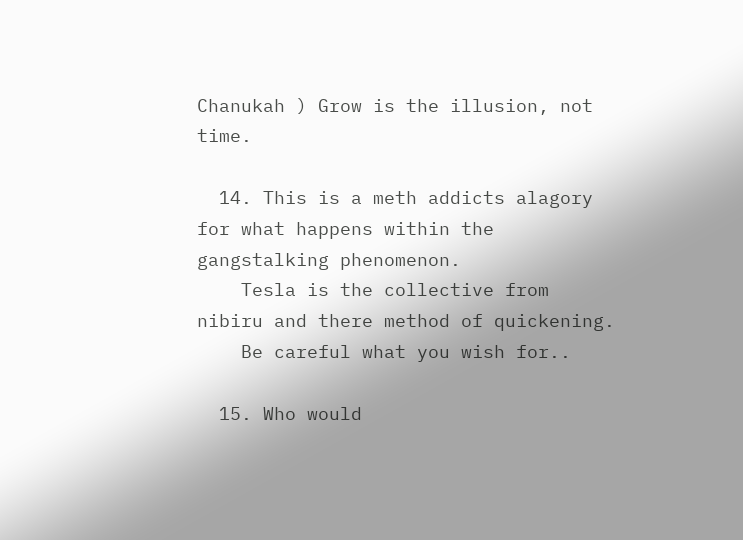Chanukah ) Grow is the illusion, not time.

  14. This is a meth addicts alagory for what happens within the gangstalking phenomenon.
    Tesla is the collective from nibiru and there method of quickening.
    Be careful what you wish for..

  15. Who would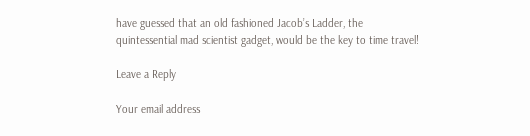have guessed that an old fashioned Jacob’s Ladder, the quintessential mad scientist gadget, would be the key to time travel!

Leave a Reply

Your email address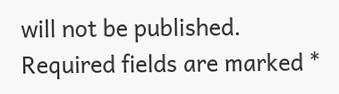will not be published. Required fields are marked *